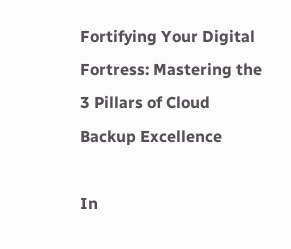Fortifying Your Digital Fortress: Mastering the 3 Pillars of Cloud Backup Excellence

In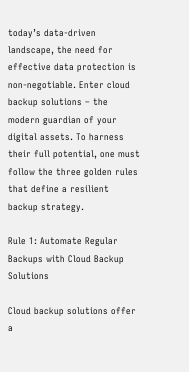today’s data-driven landscape, the need for effective data protection is non-negotiable. Enter cloud backup solutions – the modern guardian of your digital assets. To harness their full potential, one must follow the three golden rules that define a resilient backup strategy.

Rule 1: Automate Regular Backups with Cloud Backup Solutions

Cloud backup solutions offer a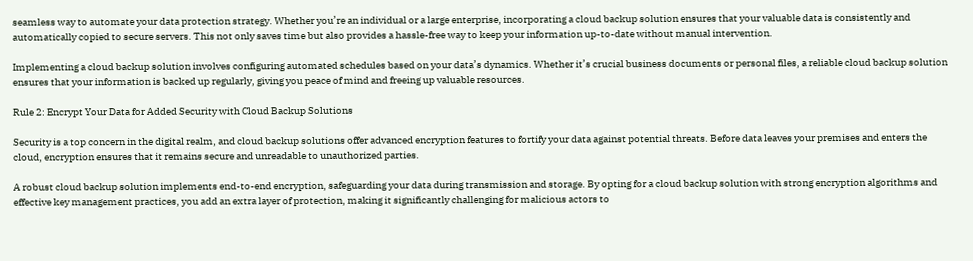seamless way to automate your data protection strategy. Whether you’re an individual or a large enterprise, incorporating a cloud backup solution ensures that your valuable data is consistently and automatically copied to secure servers. This not only saves time but also provides a hassle-free way to keep your information up-to-date without manual intervention.

Implementing a cloud backup solution involves configuring automated schedules based on your data’s dynamics. Whether it’s crucial business documents or personal files, a reliable cloud backup solution ensures that your information is backed up regularly, giving you peace of mind and freeing up valuable resources.

Rule 2: Encrypt Your Data for Added Security with Cloud Backup Solutions

Security is a top concern in the digital realm, and cloud backup solutions offer advanced encryption features to fortify your data against potential threats. Before data leaves your premises and enters the cloud, encryption ensures that it remains secure and unreadable to unauthorized parties.

A robust cloud backup solution implements end-to-end encryption, safeguarding your data during transmission and storage. By opting for a cloud backup solution with strong encryption algorithms and effective key management practices, you add an extra layer of protection, making it significantly challenging for malicious actors to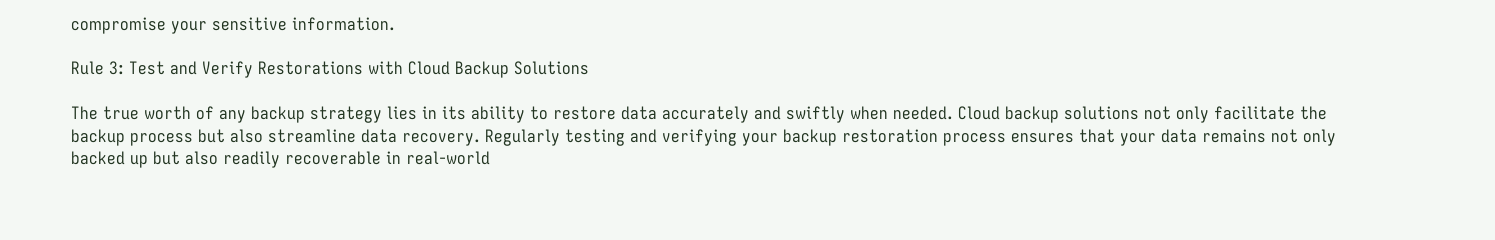compromise your sensitive information.

Rule 3: Test and Verify Restorations with Cloud Backup Solutions

The true worth of any backup strategy lies in its ability to restore data accurately and swiftly when needed. Cloud backup solutions not only facilitate the backup process but also streamline data recovery. Regularly testing and verifying your backup restoration process ensures that your data remains not only backed up but also readily recoverable in real-world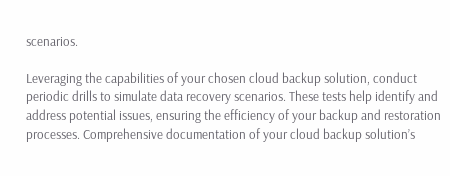scenarios.

Leveraging the capabilities of your chosen cloud backup solution, conduct periodic drills to simulate data recovery scenarios. These tests help identify and address potential issues, ensuring the efficiency of your backup and restoration processes. Comprehensive documentation of your cloud backup solution’s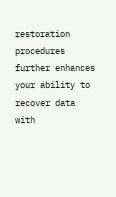restoration procedures further enhances your ability to recover data with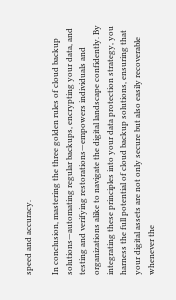speed and accuracy.

In conclusion, mastering the three golden rules of cloud backup solutions—automating regular backups, encrypting your data, and testing and verifying restorations—empowers individuals and organizations alike to navigate the digital landscape confidently. By integrating these principles into your data protection strategy, you harness the full potential of cloud backup solutions, ensuring that your digital assets are not only secure but also easily recoverable whenever the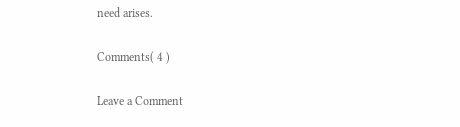need arises.

Comments( 4 )

Leave a Comment